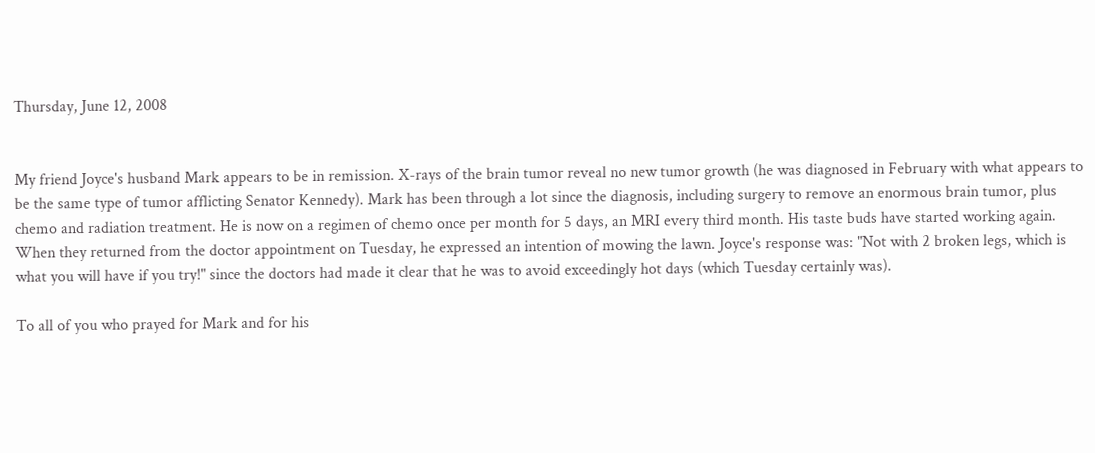Thursday, June 12, 2008


My friend Joyce's husband Mark appears to be in remission. X-rays of the brain tumor reveal no new tumor growth (he was diagnosed in February with what appears to be the same type of tumor afflicting Senator Kennedy). Mark has been through a lot since the diagnosis, including surgery to remove an enormous brain tumor, plus chemo and radiation treatment. He is now on a regimen of chemo once per month for 5 days, an MRI every third month. His taste buds have started working again. When they returned from the doctor appointment on Tuesday, he expressed an intention of mowing the lawn. Joyce's response was: "Not with 2 broken legs, which is what you will have if you try!" since the doctors had made it clear that he was to avoid exceedingly hot days (which Tuesday certainly was).

To all of you who prayed for Mark and for his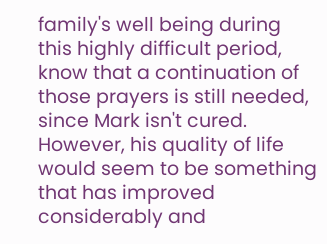family's well being during this highly difficult period, know that a continuation of those prayers is still needed, since Mark isn't cured. However, his quality of life would seem to be something that has improved considerably and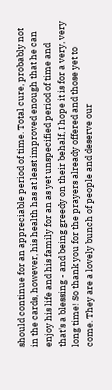should continue for an appreciable period of time. Total cure, probably not in the cards, however, his health has at least improved enough that he can enjoy his life and his family for an as yet unspecified period of time and that's a blessing - and being greedy on their behalf, I hope it is for a very, very long time! So thank you for the prayers already offered and those yet to come. They are a lovely bunch of people and deserve our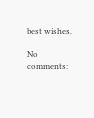best wishes.

No comments: